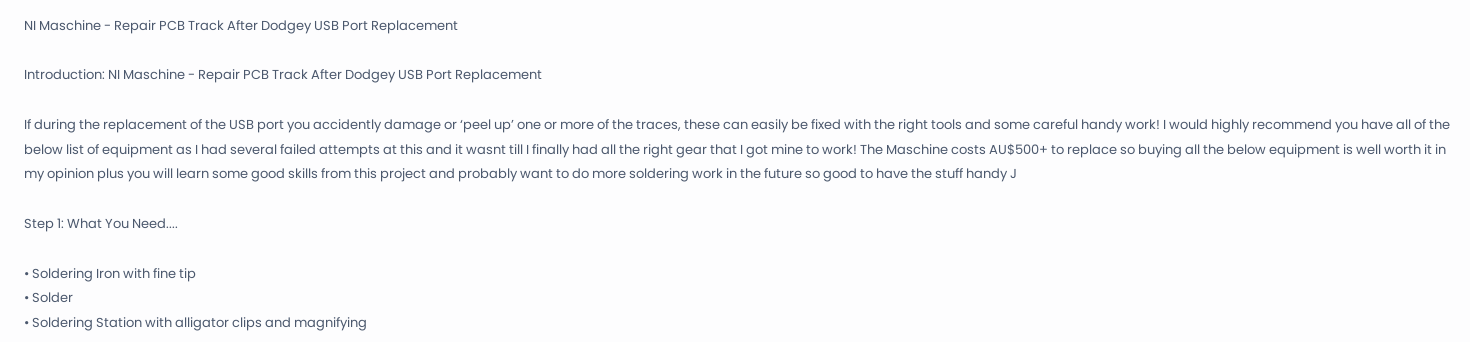NI Maschine - Repair PCB Track After Dodgey USB Port Replacement

Introduction: NI Maschine - Repair PCB Track After Dodgey USB Port Replacement

If during the replacement of the USB port you accidently damage or ‘peel up’ one or more of the traces, these can easily be fixed with the right tools and some careful handy work! I would highly recommend you have all of the below list of equipment as I had several failed attempts at this and it wasnt till I finally had all the right gear that I got mine to work! The Maschine costs AU$500+ to replace so buying all the below equipment is well worth it in my opinion plus you will learn some good skills from this project and probably want to do more soldering work in the future so good to have the stuff handy J

Step 1: What You Need....

• Soldering Iron with fine tip
• Solder
• Soldering Station with alligator clips and magnifying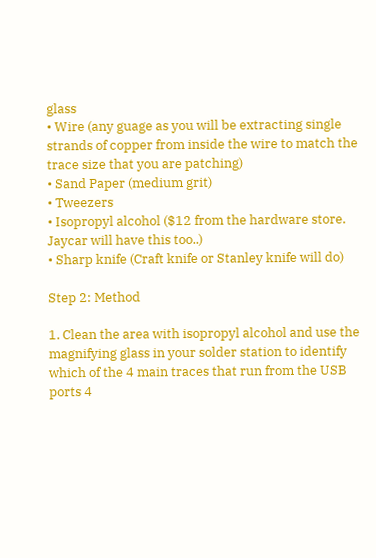glass
• Wire (any guage as you will be extracting single strands of copper from inside the wire to match the trace size that you are patching)
• Sand Paper (medium grit)
• Tweezers
• Isopropyl alcohol ($12 from the hardware store. Jaycar will have this too..)
• Sharp knife (Craft knife or Stanley knife will do)

Step 2: Method

1. Clean the area with isopropyl alcohol and use the magnifying glass in your solder station to identify which of the 4 main traces that run from the USB ports 4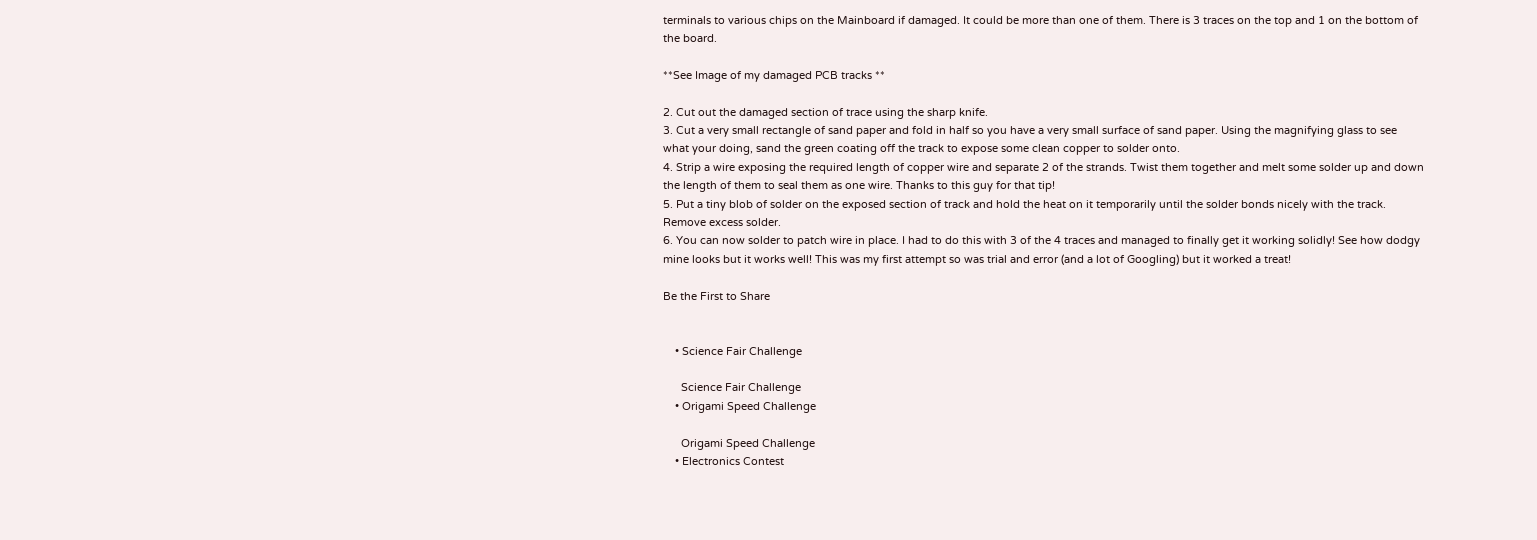terminals to various chips on the Mainboard if damaged. It could be more than one of them. There is 3 traces on the top and 1 on the bottom of the board.

**See Image of my damaged PCB tracks **

2. Cut out the damaged section of trace using the sharp knife.
3. Cut a very small rectangle of sand paper and fold in half so you have a very small surface of sand paper. Using the magnifying glass to see what your doing, sand the green coating off the track to expose some clean copper to solder onto.
4. Strip a wire exposing the required length of copper wire and separate 2 of the strands. Twist them together and melt some solder up and down the length of them to seal them as one wire. Thanks to this guy for that tip!
5. Put a tiny blob of solder on the exposed section of track and hold the heat on it temporarily until the solder bonds nicely with the track. Remove excess solder.
6. You can now solder to patch wire in place. I had to do this with 3 of the 4 traces and managed to finally get it working solidly! See how dodgy mine looks but it works well! This was my first attempt so was trial and error (and a lot of Googling) but it worked a treat!

Be the First to Share


    • Science Fair Challenge

      Science Fair Challenge
    • Origami Speed Challenge

      Origami Speed Challenge
    • Electronics Contest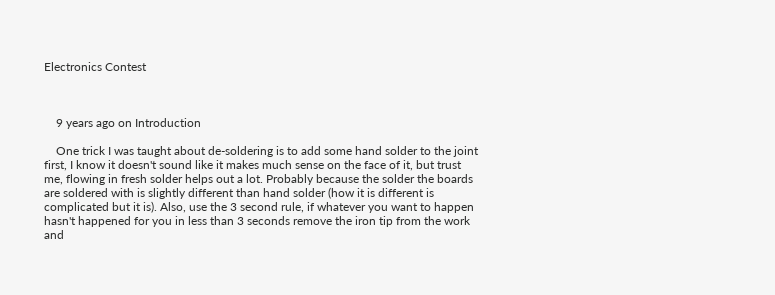Electronics Contest



    9 years ago on Introduction

    One trick I was taught about de-soldering is to add some hand solder to the joint first, I know it doesn't sound like it makes much sense on the face of it, but trust me, flowing in fresh solder helps out a lot. Probably because the solder the boards are soldered with is slightly different than hand solder (how it is different is complicated but it is). Also, use the 3 second rule, if whatever you want to happen hasn't happened for you in less than 3 seconds remove the iron tip from the work and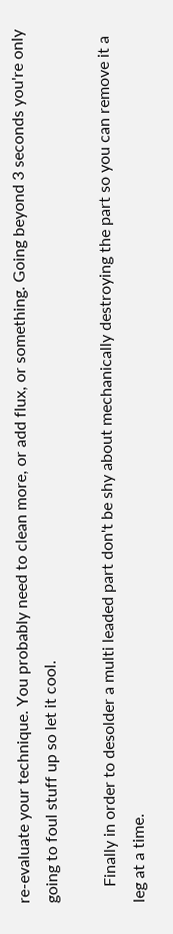re-evaluate your technique. You probably need to clean more, or add flux, or something. Going beyond 3 seconds you're only going to foul stuff up so let it cool.

    Finally in order to desolder a multi leaded part don't be shy about mechanically destroying the part so you can remove it a leg at a time.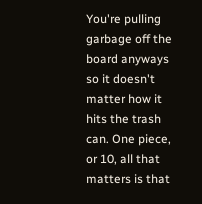You're pulling garbage off the board anyways so it doesn't matter how it hits the trash can. One piece, or 10, all that matters is that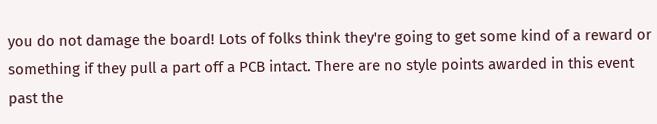you do not damage the board! Lots of folks think they're going to get some kind of a reward or something if they pull a part off a PCB intact. There are no style points awarded in this event past the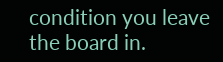condition you leave the board in.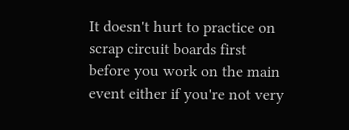It doesn't hurt to practice on scrap circuit boards first before you work on the main event either if you're not very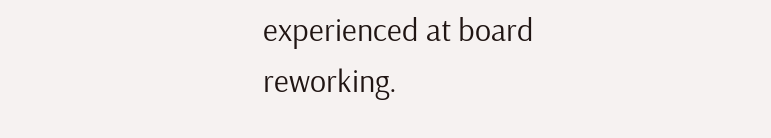experienced at board reworking.